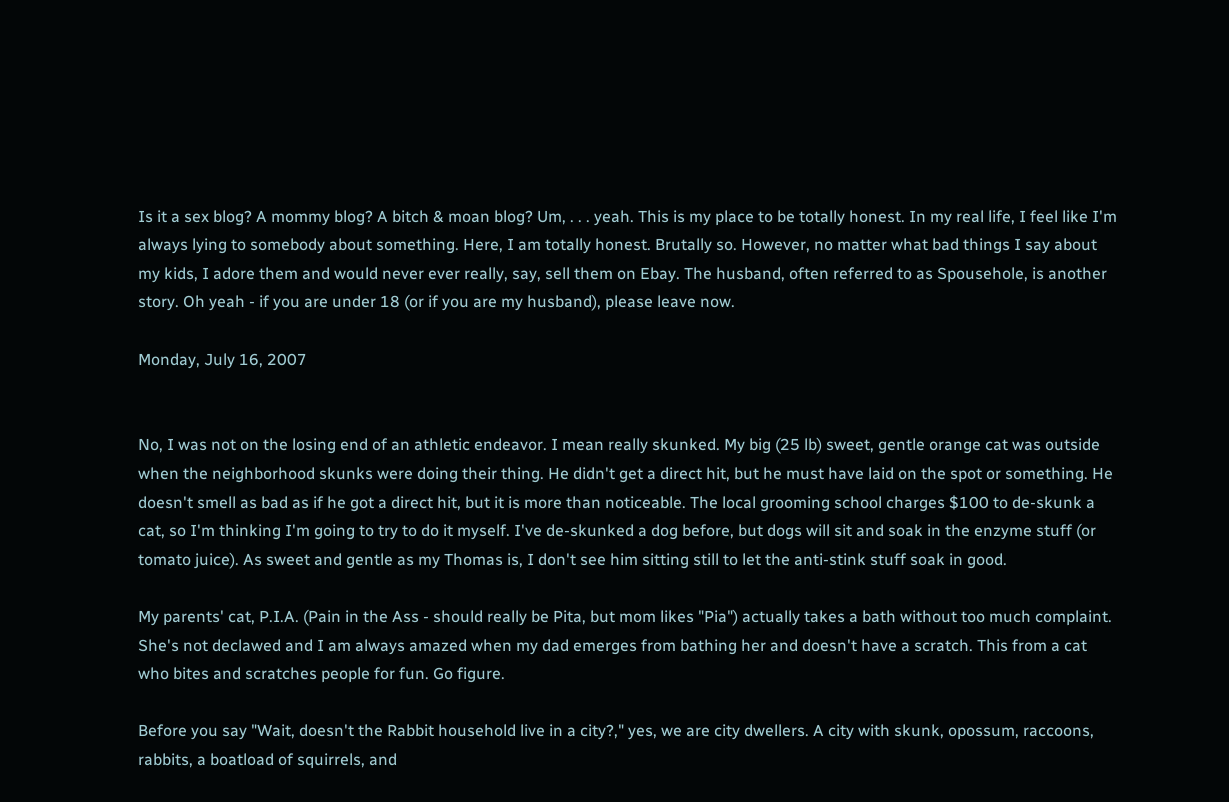Is it a sex blog? A mommy blog? A bitch & moan blog? Um, . . . yeah. This is my place to be totally honest. In my real life, I feel like I'm always lying to somebody about something. Here, I am totally honest. Brutally so. However, no matter what bad things I say about my kids, I adore them and would never ever really, say, sell them on Ebay. The husband, often referred to as Spousehole, is another story. Oh yeah - if you are under 18 (or if you are my husband), please leave now.

Monday, July 16, 2007


No, I was not on the losing end of an athletic endeavor. I mean really skunked. My big (25 lb) sweet, gentle orange cat was outside when the neighborhood skunks were doing their thing. He didn't get a direct hit, but he must have laid on the spot or something. He doesn't smell as bad as if he got a direct hit, but it is more than noticeable. The local grooming school charges $100 to de-skunk a cat, so I'm thinking I'm going to try to do it myself. I've de-skunked a dog before, but dogs will sit and soak in the enzyme stuff (or tomato juice). As sweet and gentle as my Thomas is, I don't see him sitting still to let the anti-stink stuff soak in good.

My parents' cat, P.I.A. (Pain in the Ass - should really be Pita, but mom likes "Pia") actually takes a bath without too much complaint. She's not declawed and I am always amazed when my dad emerges from bathing her and doesn't have a scratch. This from a cat who bites and scratches people for fun. Go figure.

Before you say "Wait, doesn't the Rabbit household live in a city?," yes, we are city dwellers. A city with skunk, opossum, raccoons, rabbits, a boatload of squirrels, and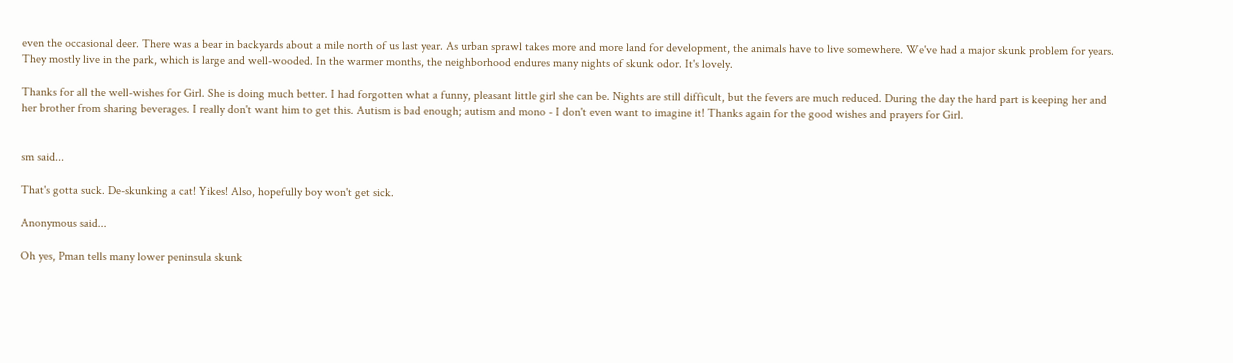even the occasional deer. There was a bear in backyards about a mile north of us last year. As urban sprawl takes more and more land for development, the animals have to live somewhere. We've had a major skunk problem for years. They mostly live in the park, which is large and well-wooded. In the warmer months, the neighborhood endures many nights of skunk odor. It's lovely.

Thanks for all the well-wishes for Girl. She is doing much better. I had forgotten what a funny, pleasant little girl she can be. Nights are still difficult, but the fevers are much reduced. During the day the hard part is keeping her and her brother from sharing beverages. I really don't want him to get this. Autism is bad enough; autism and mono - I don't even want to imagine it! Thanks again for the good wishes and prayers for Girl.


sm said...

That's gotta suck. De-skunking a cat! Yikes! Also, hopefully boy won't get sick.

Anonymous said...

Oh yes, Pman tells many lower peninsula skunk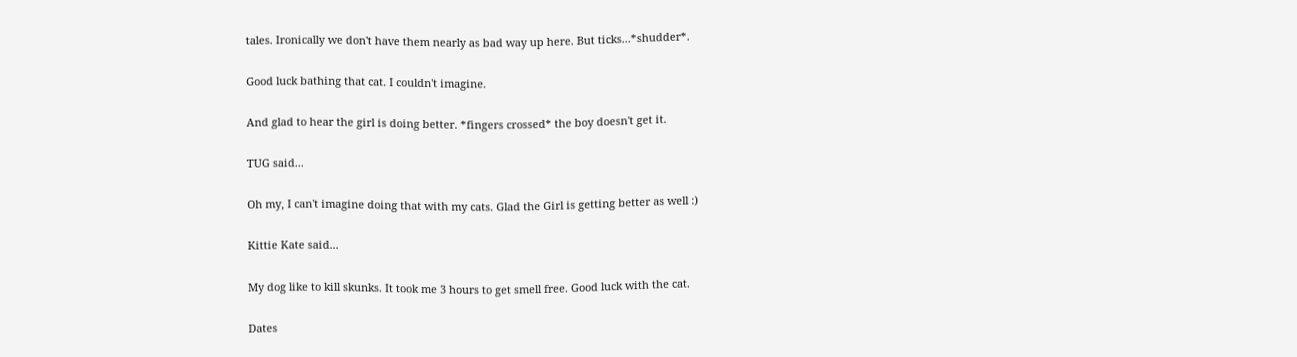tales. Ironically we don't have them nearly as bad way up here. But ticks...*shudder*.

Good luck bathing that cat. I couldn't imagine.

And glad to hear the girl is doing better. *fingers crossed* the boy doesn't get it.

TUG said...

Oh my, I can't imagine doing that with my cats. Glad the Girl is getting better as well :)

Kittie Kate said...

My dog like to kill skunks. It took me 3 hours to get smell free. Good luck with the cat.

Dates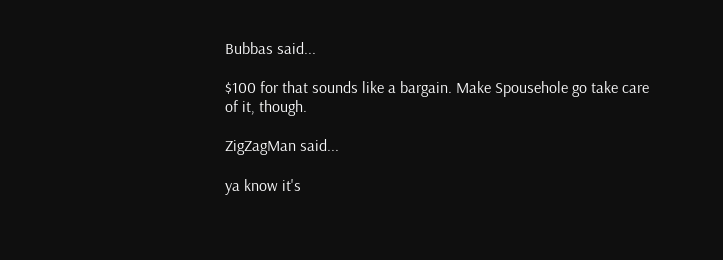Bubbas said...

$100 for that sounds like a bargain. Make Spousehole go take care of it, though.

ZigZagMan said...

ya know it's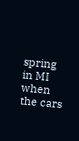spring in MI when the cars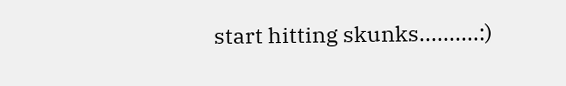start hitting skunks..........:)